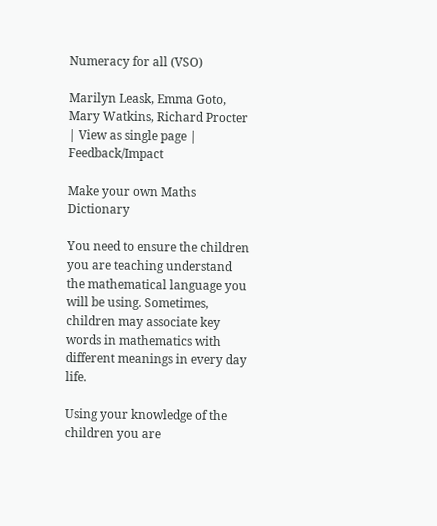Numeracy for all (VSO)

Marilyn Leask, Emma Goto, Mary Watkins, Richard Procter | View as single page | Feedback/Impact

Make your own Maths Dictionary

You need to ensure the children you are teaching understand the mathematical language you will be using. Sometimes, children may associate key words in mathematics with different meanings in every day life.

Using your knowledge of the children you are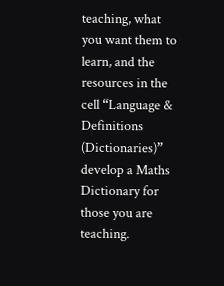teaching, what you want them to learn, and the resources in the cell “Language & Definitions (Dictionaries)” develop a Maths Dictionary for those you are teaching.